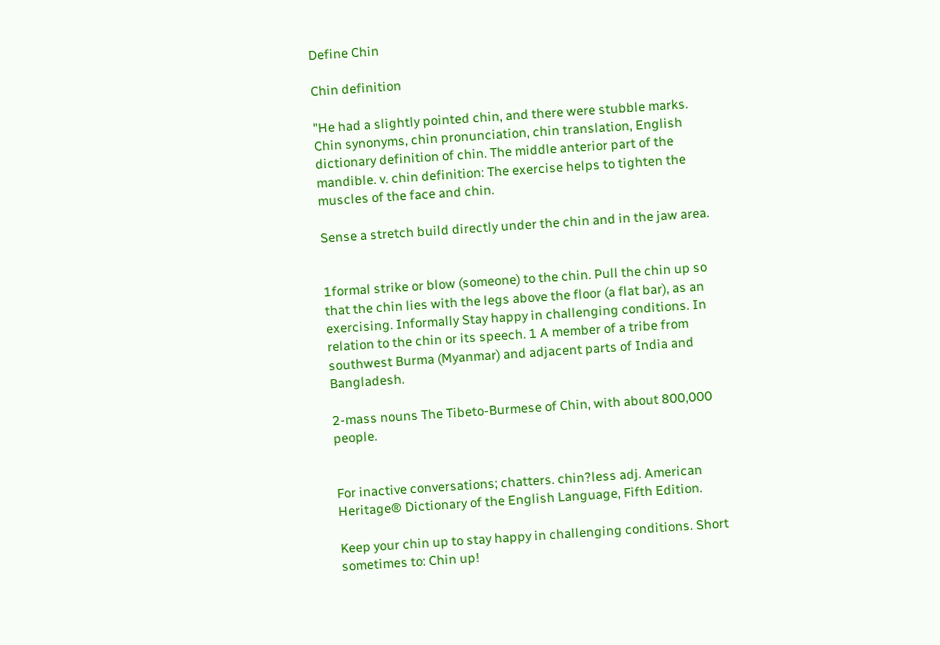Define Chin

Chin definition

"He had a slightly pointed chin, and there were stubble marks. Chin synonyms, chin pronunciation, chin translation, English dictionary definition of chin. The middle anterior part of the mandible. v. chin definition: The exercise helps to tighten the muscles of the face and chin.

Sense a stretch build directly under the chin and in the jaw area.


1formal strike or blow (someone) to the chin. Pull the chin up so that the chin lies with the legs above the floor (a flat bar), as an exercising. Informally Stay happy in challenging conditions. In relation to the chin or its speech. 1 A member of a tribe from southwest Burma (Myanmar) and adjacent parts of India and Bangladesh.

2-mass nouns The Tibeto-Burmese of Chin, with about 800,000 people.


For inactive conversations; chatters. chin?less adj. American Heritage® Dictionary of the English Language, Fifth Edition.

Keep your chin up to stay happy in challenging conditions. Short sometimes to: Chin up!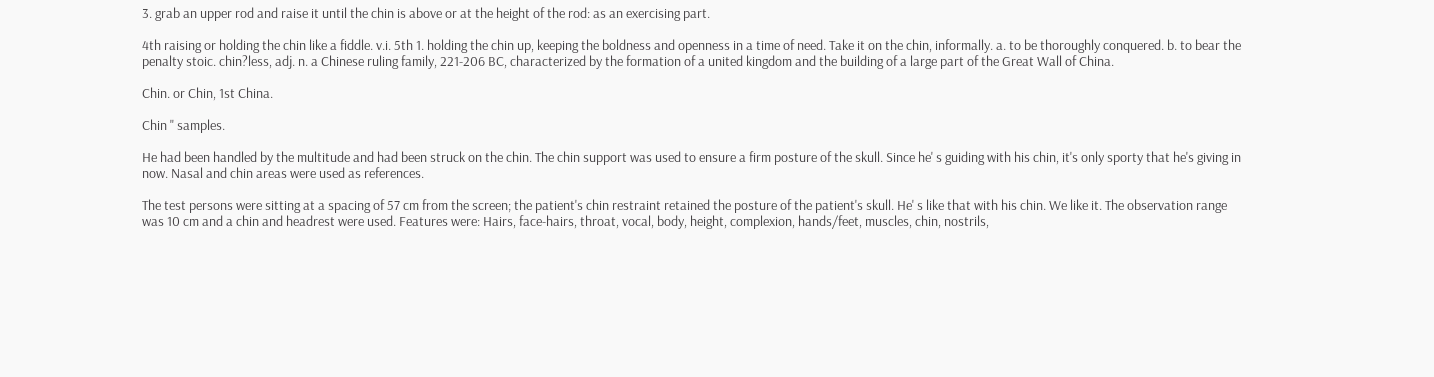3. grab an upper rod and raise it until the chin is above or at the height of the rod: as an exercising part.

4th raising or holding the chin like a fiddle. v.i. 5th 1. holding the chin up, keeping the boldness and openness in a time of need. Take it on the chin, informally. a. to be thoroughly conquered. b. to bear the penalty stoic. chin?less, adj. n. a Chinese ruling family, 221-206 BC, characterized by the formation of a united kingdom and the building of a large part of the Great Wall of China.

Chin. or Chin, 1st China.

Chin " samples.

He had been handled by the multitude and had been struck on the chin. The chin support was used to ensure a firm posture of the skull. Since he' s guiding with his chin, it's only sporty that he's giving in now. Nasal and chin areas were used as references.

The test persons were sitting at a spacing of 57 cm from the screen; the patient's chin restraint retained the posture of the patient's skull. He' s like that with his chin. We like it. The observation range was 10 cm and a chin and headrest were used. Features were: Hairs, face-hairs, throat, vocal, body, height, complexion, hands/feet, muscles, chin, nostrils,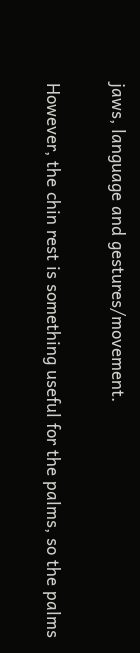jaws, language and gestures/movement.

However, the chin rest is something useful for the palms, so the palms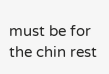must be for the chin rest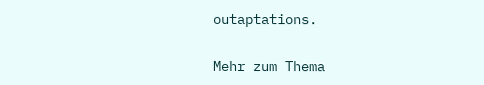outaptations.

Mehr zum Thema